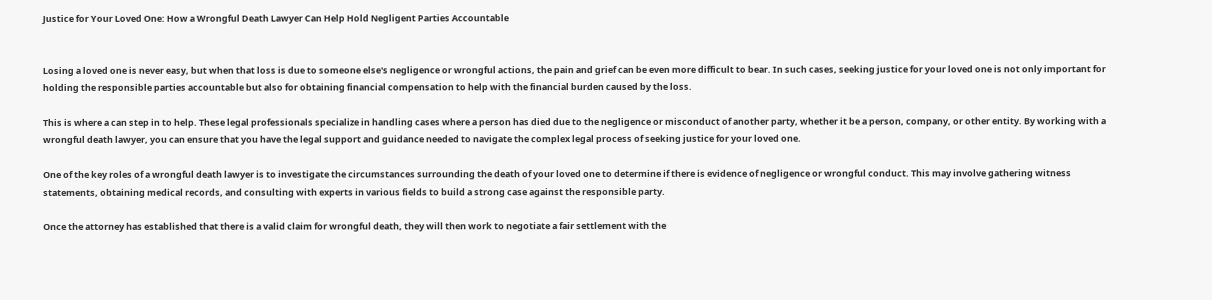Justice for Your Loved One: How a Wrongful Death Lawyer Can Help Hold Negligent Parties Accountable


Losing a loved one is never easy, but when that loss is due to someone else's negligence or wrongful actions, the pain and grief can be even more difficult to bear. In such cases, seeking justice for your loved one is not only important for holding the responsible parties accountable but also for obtaining financial compensation to help with the financial burden caused by the loss.

This is where a can step in to help. These legal professionals specialize in handling cases where a person has died due to the negligence or misconduct of another party, whether it be a person, company, or other entity. By working with a wrongful death lawyer, you can ensure that you have the legal support and guidance needed to navigate the complex legal process of seeking justice for your loved one.

One of the key roles of a wrongful death lawyer is to investigate the circumstances surrounding the death of your loved one to determine if there is evidence of negligence or wrongful conduct. This may involve gathering witness statements, obtaining medical records, and consulting with experts in various fields to build a strong case against the responsible party.

Once the attorney has established that there is a valid claim for wrongful death, they will then work to negotiate a fair settlement with the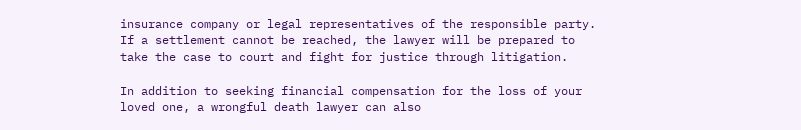insurance company or legal representatives of the responsible party. If a settlement cannot be reached, the lawyer will be prepared to take the case to court and fight for justice through litigation.

In addition to seeking financial compensation for the loss of your loved one, a wrongful death lawyer can also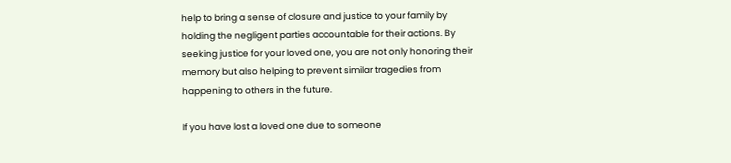help to bring a sense of closure and justice to your family by holding the negligent parties accountable for their actions. By seeking justice for your loved one, you are not only honoring their memory but also helping to prevent similar tragedies from happening to others in the future.

If you have lost a loved one due to someone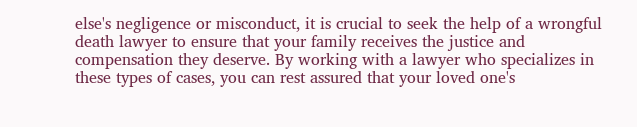else's negligence or misconduct, it is crucial to seek the help of a wrongful death lawyer to ensure that your family receives the justice and compensation they deserve. By working with a lawyer who specializes in these types of cases, you can rest assured that your loved one's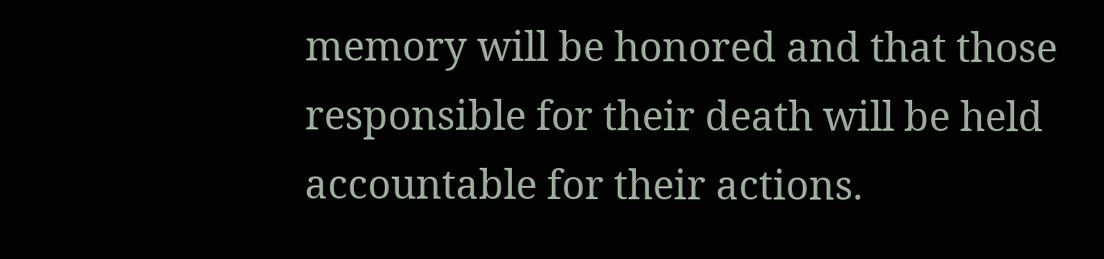memory will be honored and that those responsible for their death will be held accountable for their actions.